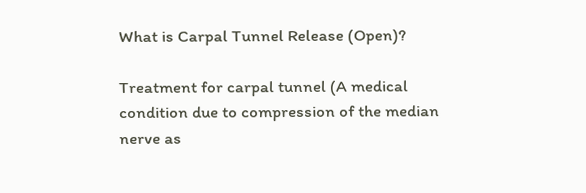What is Carpal Tunnel Release (Open)?

Treatment for carpal tunnel (A medical condition due to compression of the median nerve as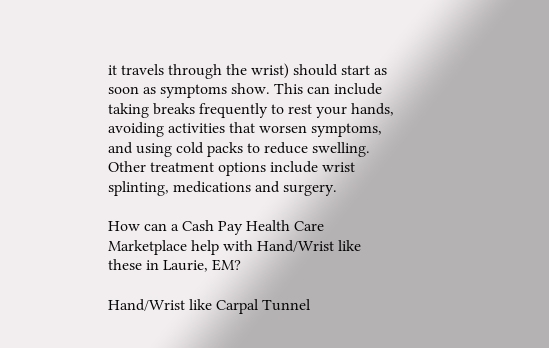it travels through the wrist) should start as soon as symptoms show. This can include taking breaks frequently to rest your hands, avoiding activities that worsen symptoms, and using cold packs to reduce swelling. Other treatment options include wrist splinting, medications and surgery.

How can a Cash Pay Health Care Marketplace help with Hand/Wrist like these in Laurie, EM?

Hand/Wrist like Carpal Tunnel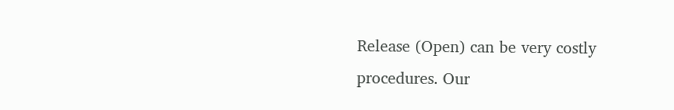Release (Open) can be very costly procedures. Our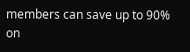members can save up to 90% on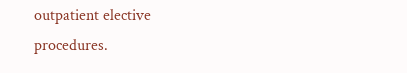outpatient elective procedures.